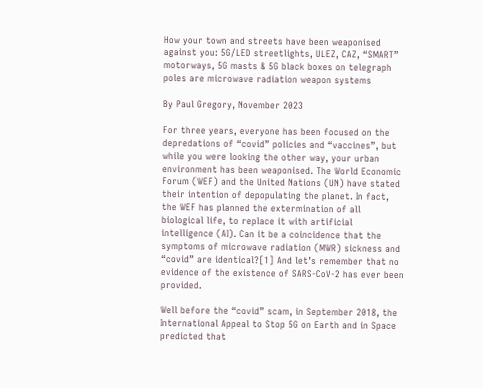How your town and streets have been weaponised against you: 5G/LED streetlights, ULEZ, CAZ, “SMART” motorways, 5G masts & 5G black boxes on telegraph poles are microwave radiation weapon systems

By Paul Gregory, November 2023

For three years, everyone has been focused on the depredations of “covid” policies and “vaccines”, but while you were looking the other way, your urban environment has been weaponised. The World Economic Forum (WEF) and the United Nations (UN) have stated their intention of depopulating the planet. In fact, the WEF has planned the extermination of all biological life, to replace it with artificial intelligence (AI). Can it be a coincidence that the symptoms of microwave radiation (MWR) sickness and “covid” are identical?[1] And let’s remember that no evidence of the existence of SARS-CoV-2 has ever been provided.

Well before the “covid” scam, in September 2018, the International Appeal to Stop 5G on Earth and in Space predicted that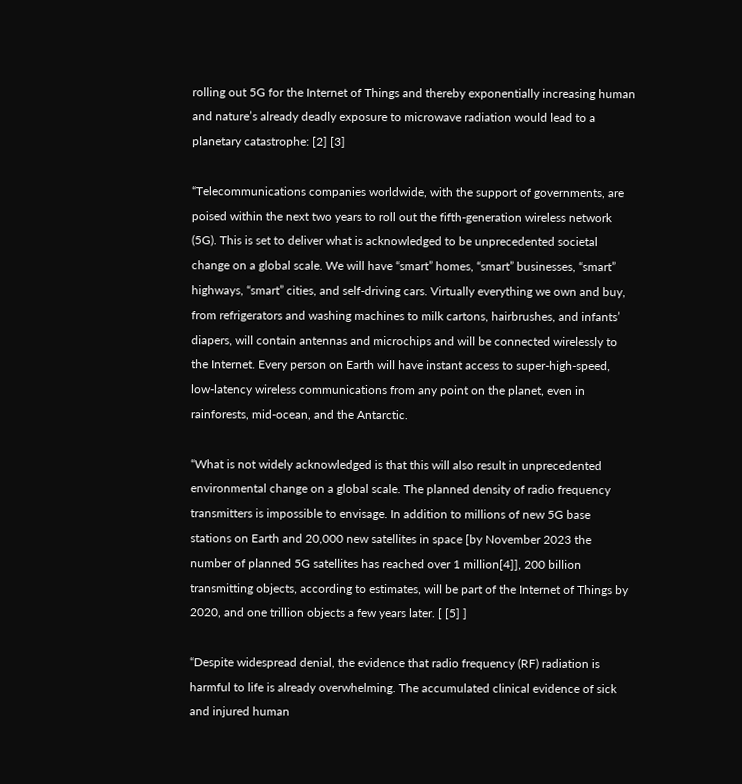rolling out 5G for the Internet of Things and thereby exponentially increasing human and nature’s already deadly exposure to microwave radiation would lead to a planetary catastrophe: [2] [3]

“Telecommunications companies worldwide, with the support of governments, are poised within the next two years to roll out the fifth-generation wireless network (5G). This is set to deliver what is acknowledged to be unprecedented societal change on a global scale. We will have “smart” homes, “smart” businesses, “smart” highways, “smart” cities, and self-driving cars. Virtually everything we own and buy, from refrigerators and washing machines to milk cartons, hairbrushes, and infants’ diapers, will contain antennas and microchips and will be connected wirelessly to the Internet. Every person on Earth will have instant access to super-high-speed, low-latency wireless communications from any point on the planet, even in rainforests, mid-ocean, and the Antarctic.

“What is not widely acknowledged is that this will also result in unprecedented environmental change on a global scale. The planned density of radio frequency transmitters is impossible to envisage. In addition to millions of new 5G base stations on Earth and 20,000 new satellites in space [by November 2023 the number of planned 5G satellites has reached over 1 million[4]], 200 billion transmitting objects, according to estimates, will be part of the Internet of Things by 2020, and one trillion objects a few years later. [ [5] ]

“Despite widespread denial, the evidence that radio frequency (RF) radiation is harmful to life is already overwhelming. The accumulated clinical evidence of sick and injured human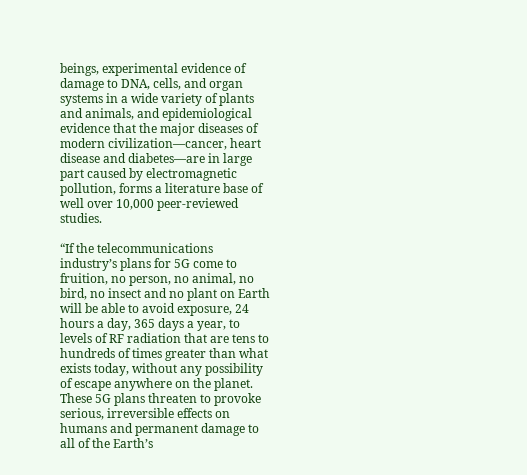beings, experimental evidence of damage to DNA, cells, and organ systems in a wide variety of plants and animals, and epidemiological evidence that the major diseases of modern civilization—cancer, heart disease and diabetes—are in large part caused by electromagnetic pollution, forms a literature base of well over 10,000 peer-reviewed studies.

“If the telecommunications industry’s plans for 5G come to fruition, no person, no animal, no bird, no insect and no plant on Earth will be able to avoid exposure, 24 hours a day, 365 days a year, to levels of RF radiation that are tens to hundreds of times greater than what exists today, without any possibility of escape anywhere on the planet. These 5G plans threaten to provoke serious, irreversible effects on humans and permanent damage to all of the Earth’s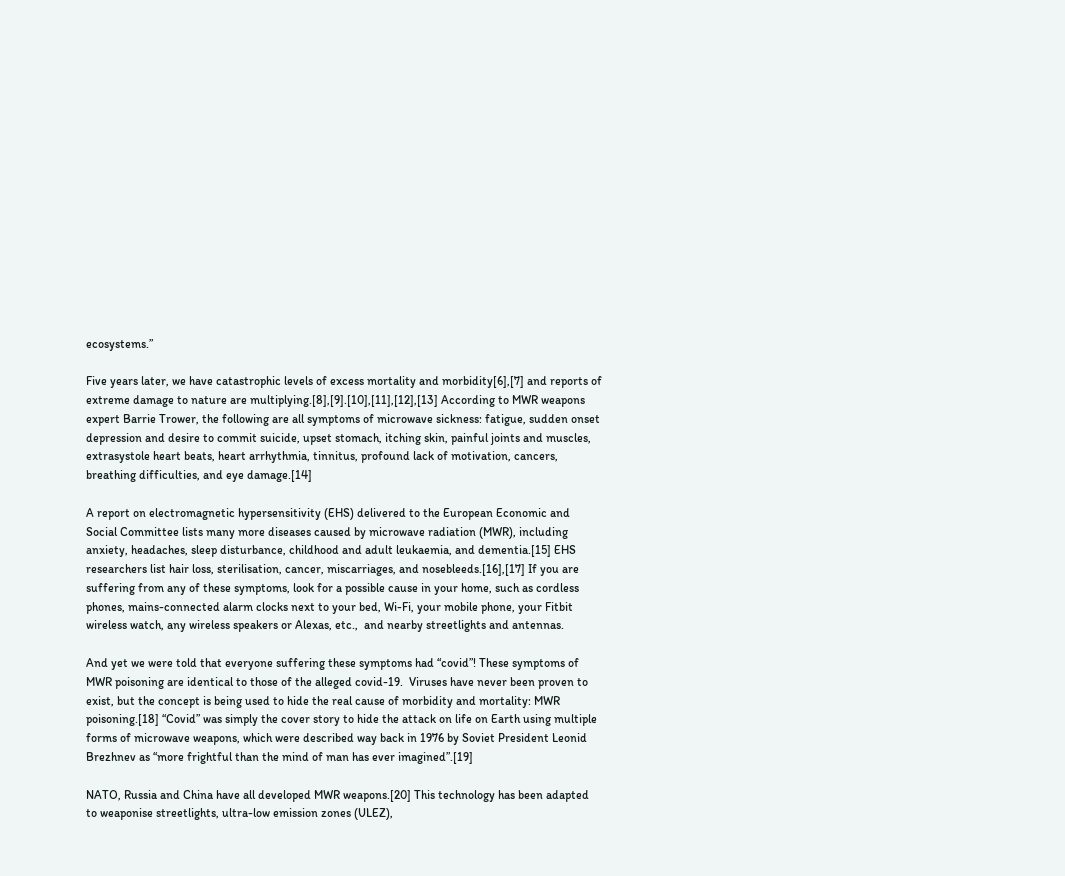ecosystems.”

Five years later, we have catastrophic levels of excess mortality and morbidity[6],[7] and reports of extreme damage to nature are multiplying.[8],[9].[10],[11],[12],[13] According to MWR weapons expert Barrie Trower, the following are all symptoms of microwave sickness: fatigue, sudden onset depression and desire to commit suicide, upset stomach, itching skin, painful joints and muscles, extrasystole heart beats, heart arrhythmia, tinnitus, profound lack of motivation, cancers, breathing difficulties, and eye damage.[14]

A report on electromagnetic hypersensitivity (EHS) delivered to the European Economic and Social Committee lists many more diseases caused by microwave radiation (MWR), including anxiety, headaches, sleep disturbance, childhood and adult leukaemia, and dementia.[15] EHS researchers list hair loss, sterilisation, cancer, miscarriages, and nosebleeds.[16],[17] If you are suffering from any of these symptoms, look for a possible cause in your home, such as cordless phones, mains-connected alarm clocks next to your bed, Wi-Fi, your mobile phone, your Fitbit wireless watch, any wireless speakers or Alexas, etc.,  and nearby streetlights and antennas.

And yet we were told that everyone suffering these symptoms had “covid”! These symptoms of MWR poisoning are identical to those of the alleged covid-19.  Viruses have never been proven to exist, but the concept is being used to hide the real cause of morbidity and mortality: MWR poisoning.[18] “Covid” was simply the cover story to hide the attack on life on Earth using multiple forms of microwave weapons, which were described way back in 1976 by Soviet President Leonid Brezhnev as “more frightful than the mind of man has ever imagined”.[19]

NATO, Russia and China have all developed MWR weapons.[20] This technology has been adapted to weaponise streetlights, ultra-low emission zones (ULEZ),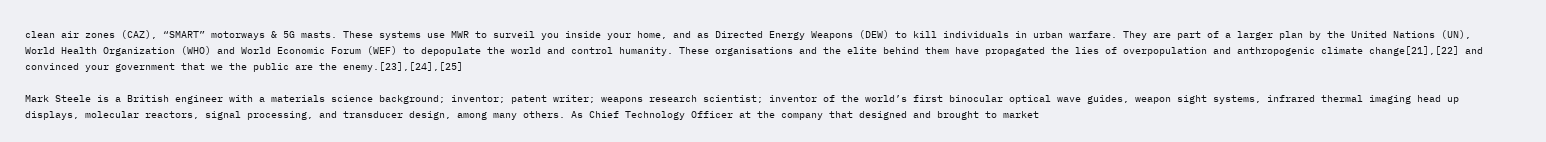clean air zones (CAZ), “SMART” motorways & 5G masts. These systems use MWR to surveil you inside your home, and as Directed Energy Weapons (DEW) to kill individuals in urban warfare. They are part of a larger plan by the United Nations (UN), World Health Organization (WHO) and World Economic Forum (WEF) to depopulate the world and control humanity. These organisations and the elite behind them have propagated the lies of overpopulation and anthropogenic climate change[21],[22] and convinced your government that we the public are the enemy.[23],[24],[25]

Mark Steele is a British engineer with a materials science background; inventor; patent writer; weapons research scientist; inventor of the world’s first binocular optical wave guides, weapon sight systems, infrared thermal imaging head up displays, molecular reactors, signal processing, and transducer design, among many others. As Chief Technology Officer at the company that designed and brought to market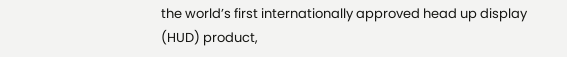the world’s first internationally approved head up display (HUD) product,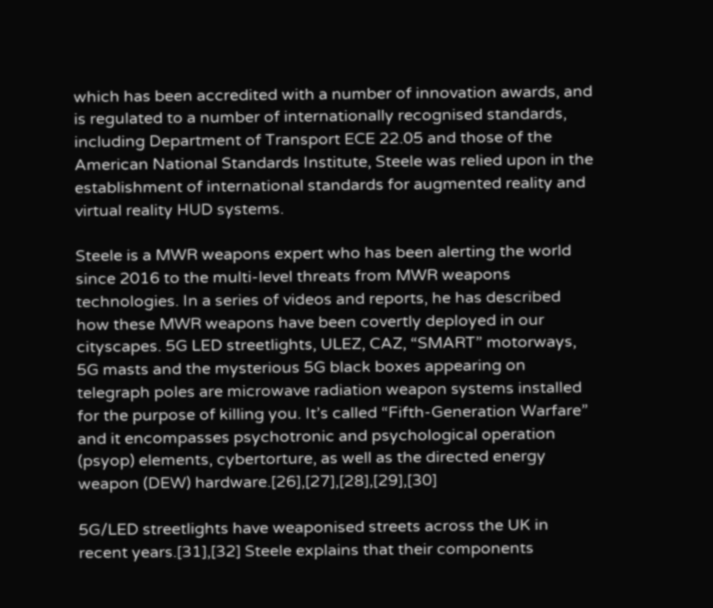which has been accredited with a number of innovation awards, and is regulated to a number of internationally recognised standards, including Department of Transport ECE 22.05 and those of the American National Standards Institute, Steele was relied upon in the establishment of international standards for augmented reality and virtual reality HUD systems.

Steele is a MWR weapons expert who has been alerting the world since 2016 to the multi-level threats from MWR weapons technologies. In a series of videos and reports, he has described how these MWR weapons have been covertly deployed in our cityscapes. 5G LED streetlights, ULEZ, CAZ, “SMART” motorways, 5G masts and the mysterious 5G black boxes appearing on telegraph poles are microwave radiation weapon systems installed for the purpose of killing you. It’s called “Fifth-Generation Warfare” and it encompasses psychotronic and psychological operation (psyop) elements, cybertorture, as well as the directed energy weapon (DEW) hardware.[26],[27],[28],[29],[30]

5G/LED streetlights have weaponised streets across the UK in recent years.[31],[32] Steele explains that their components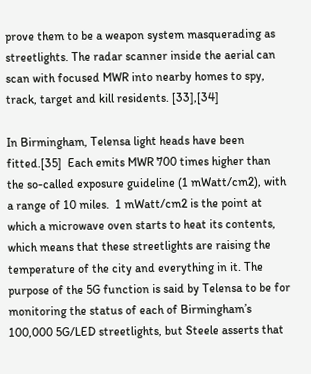prove them to be a weapon system masquerading as streetlights. The radar scanner inside the aerial can scan with focused MWR into nearby homes to spy, track, target and kill residents. [33],[34]

In Birmingham, Telensa light heads have been fitted.[35]  Each emits MWR 700 times higher than the so-called exposure guideline (1 mWatt/cm2), with a range of 10 miles.  1 mWatt/cm2 is the point at which a microwave oven starts to heat its contents, which means that these streetlights are raising the temperature of the city and everything in it. The purpose of the 5G function is said by Telensa to be for monitoring the status of each of Birmingham’s 100,000 5G/LED streetlights, but Steele asserts that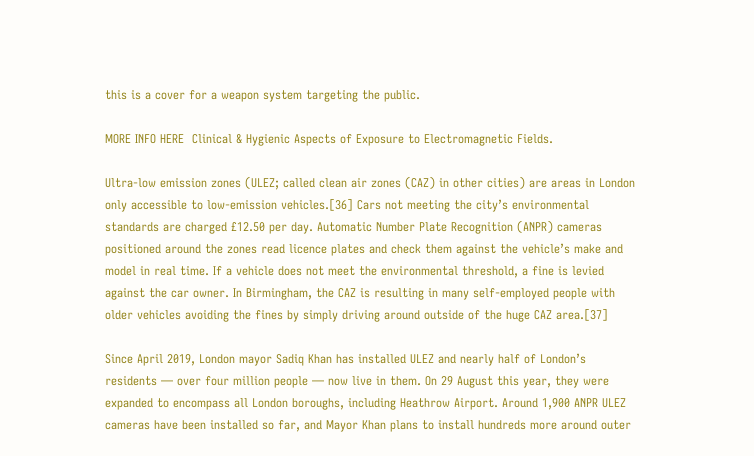this is a cover for a weapon system targeting the public.

MORE INFO HERE  Clinical & Hygienic Aspects of Exposure to Electromagnetic Fields.

Ultra-low emission zones (ULEZ; called clean air zones (CAZ) in other cities) are areas in London only accessible to low-emission vehicles.[36] Cars not meeting the city’s environmental standards are charged £12.50 per day. Automatic Number Plate Recognition (ANPR) cameras positioned around the zones read licence plates and check them against the vehicle’s make and model in real time. If a vehicle does not meet the environmental threshold, a fine is levied against the car owner. In Birmingham, the CAZ is resulting in many self-employed people with older vehicles avoiding the fines by simply driving around outside of the huge CAZ area.[37]

Since April 2019, London mayor Sadiq Khan has installed ULEZ and nearly half of London’s residents — over four million people — now live in them. On 29 August this year, they were expanded to encompass all London boroughs, including Heathrow Airport. Around 1,900 ANPR ULEZ cameras have been installed so far, and Mayor Khan plans to install hundreds more around outer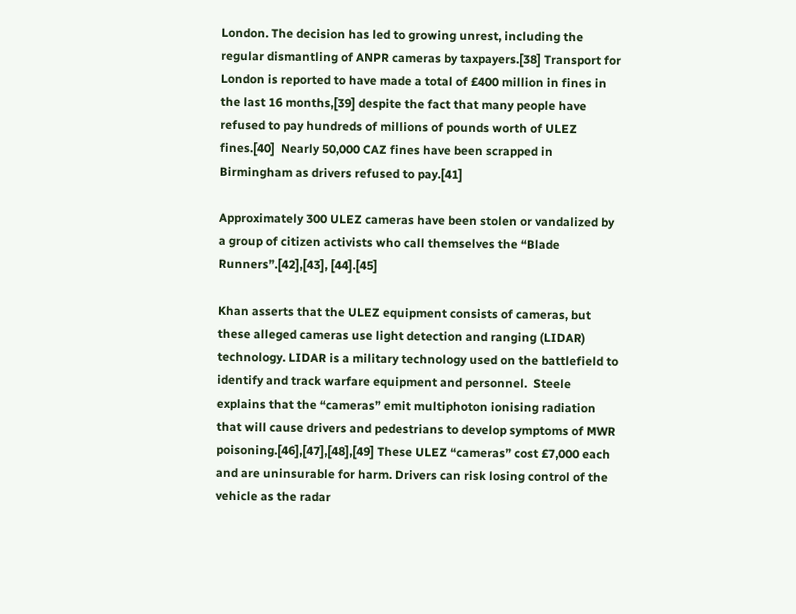London. The decision has led to growing unrest, including the regular dismantling of ANPR cameras by taxpayers.[38] Transport for London is reported to have made a total of £400 million in fines in the last 16 months,[39] despite the fact that many people have refused to pay hundreds of millions of pounds worth of ULEZ fines.[40]  Nearly 50,000 CAZ fines have been scrapped in Birmingham as drivers refused to pay.[41]

Approximately 300 ULEZ cameras have been stolen or vandalized by a group of citizen activists who call themselves the “Blade Runners”.[42],[43], [44].[45]

Khan asserts that the ULEZ equipment consists of cameras, but these alleged cameras use light detection and ranging (LIDAR) technology. LIDAR is a military technology used on the battlefield to identify and track warfare equipment and personnel.  Steele explains that the “cameras” emit multiphoton ionising radiation that will cause drivers and pedestrians to develop symptoms of MWR poisoning.[46],[47],[48],[49] These ULEZ “cameras” cost £7,000 each and are uninsurable for harm. Drivers can risk losing control of the vehicle as the radar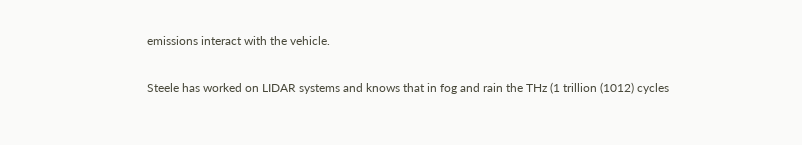emissions interact with the vehicle.

Steele has worked on LIDAR systems and knows that in fog and rain the THz (1 trillion (1012) cycles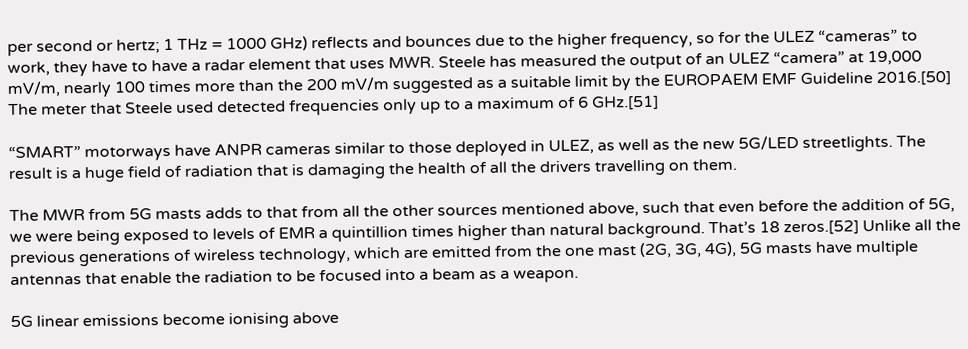per second or hertz; 1 THz = 1000 GHz) reflects and bounces due to the higher frequency, so for the ULEZ “cameras” to work, they have to have a radar element that uses MWR. Steele has measured the output of an ULEZ “camera” at 19,000 mV/m, nearly 100 times more than the 200 mV/m suggested as a suitable limit by the EUROPAEM EMF Guideline 2016.[50] The meter that Steele used detected frequencies only up to a maximum of 6 GHz.[51]

“SMART” motorways have ANPR cameras similar to those deployed in ULEZ, as well as the new 5G/LED streetlights. The result is a huge field of radiation that is damaging the health of all the drivers travelling on them.

The MWR from 5G masts adds to that from all the other sources mentioned above, such that even before the addition of 5G, we were being exposed to levels of EMR a quintillion times higher than natural background. That’s 18 zeros.[52] Unlike all the previous generations of wireless technology, which are emitted from the one mast (2G, 3G, 4G), 5G masts have multiple antennas that enable the radiation to be focused into a beam as a weapon.

5G linear emissions become ionising above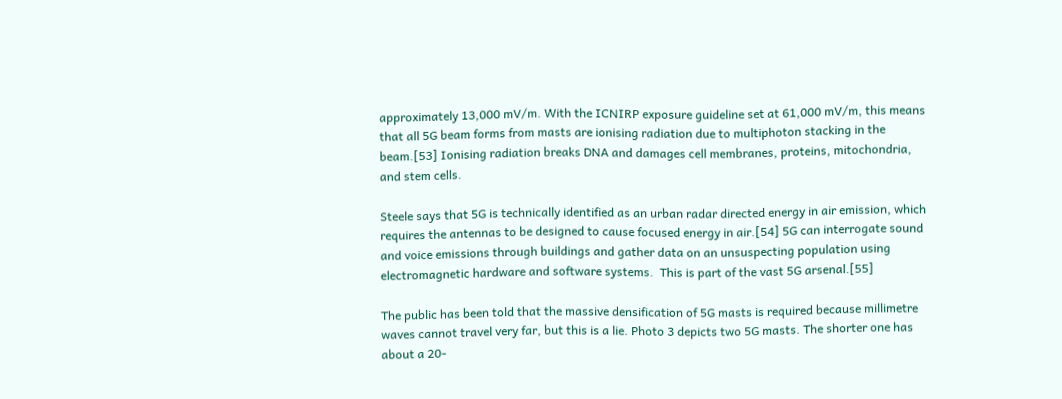approximately 13,000 mV/m. With the ICNIRP exposure guideline set at 61,000 mV/m, this means that all 5G beam forms from masts are ionising radiation due to multiphoton stacking in the beam.[53] Ionising radiation breaks DNA and damages cell membranes, proteins, mitochondria, and stem cells.

Steele says that 5G is technically identified as an urban radar directed energy in air emission, which requires the antennas to be designed to cause focused energy in air.[54] 5G can interrogate sound and voice emissions through buildings and gather data on an unsuspecting population using electromagnetic hardware and software systems.  This is part of the vast 5G arsenal.[55]

The public has been told that the massive densification of 5G masts is required because millimetre waves cannot travel very far, but this is a lie. Photo 3 depicts two 5G masts. The shorter one has about a 20-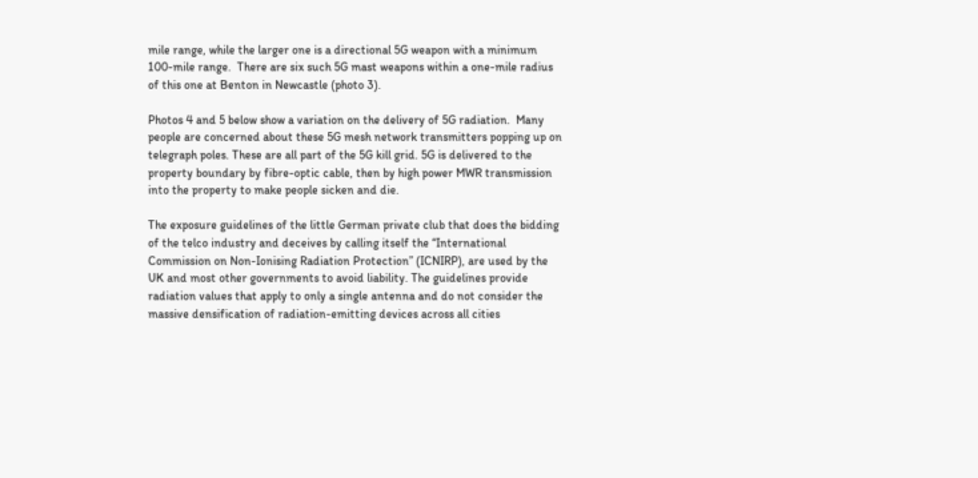mile range, while the larger one is a directional 5G weapon with a minimum 100-mile range.  There are six such 5G mast weapons within a one-mile radius of this one at Benton in Newcastle (photo 3).

Photos 4 and 5 below show a variation on the delivery of 5G radiation.  Many people are concerned about these 5G mesh network transmitters popping up on telegraph poles. These are all part of the 5G kill grid. 5G is delivered to the property boundary by fibre-optic cable, then by high power MWR transmission into the property to make people sicken and die.

The exposure guidelines of the little German private club that does the bidding of the telco industry and deceives by calling itself the “International Commission on Non-Ionising Radiation Protection” (ICNIRP), are used by the UK and most other governments to avoid liability. The guidelines provide radiation values that apply to only a single antenna and do not consider the massive densification of radiation-emitting devices across all cities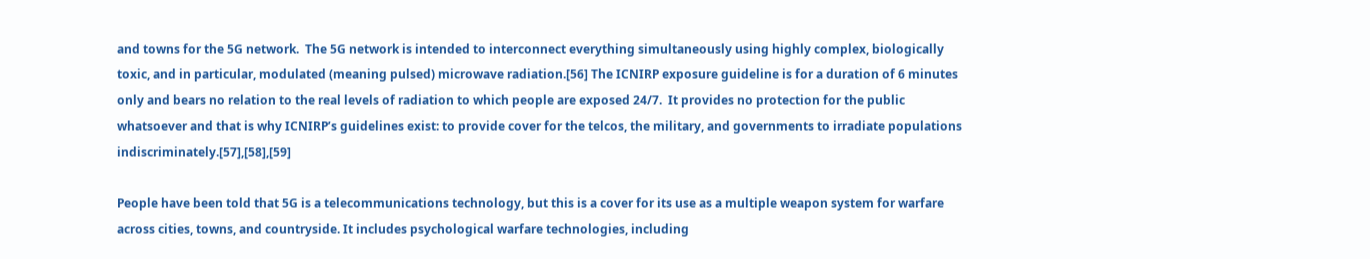and towns for the 5G network.  The 5G network is intended to interconnect everything simultaneously using highly complex, biologically toxic, and in particular, modulated (meaning pulsed) microwave radiation.[56] The ICNIRP exposure guideline is for a duration of 6 minutes only and bears no relation to the real levels of radiation to which people are exposed 24/7.  It provides no protection for the public whatsoever and that is why ICNIRP’s guidelines exist: to provide cover for the telcos, the military, and governments to irradiate populations indiscriminately.[57],[58],[59]

People have been told that 5G is a telecommunications technology, but this is a cover for its use as a multiple weapon system for warfare across cities, towns, and countryside. It includes psychological warfare technologies, including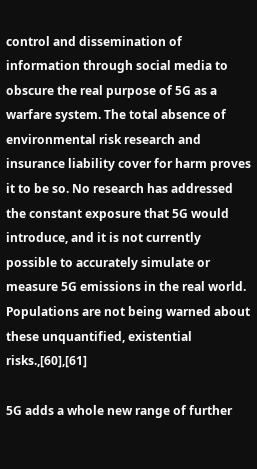control and dissemination of information through social media to obscure the real purpose of 5G as a warfare system. The total absence of environmental risk research and insurance liability cover for harm proves it to be so. No research has addressed the constant exposure that 5G would introduce, and it is not currently possible to accurately simulate or measure 5G emissions in the real world. Populations are not being warned about these unquantified, existential risks.,[60],[61]

5G adds a whole new range of further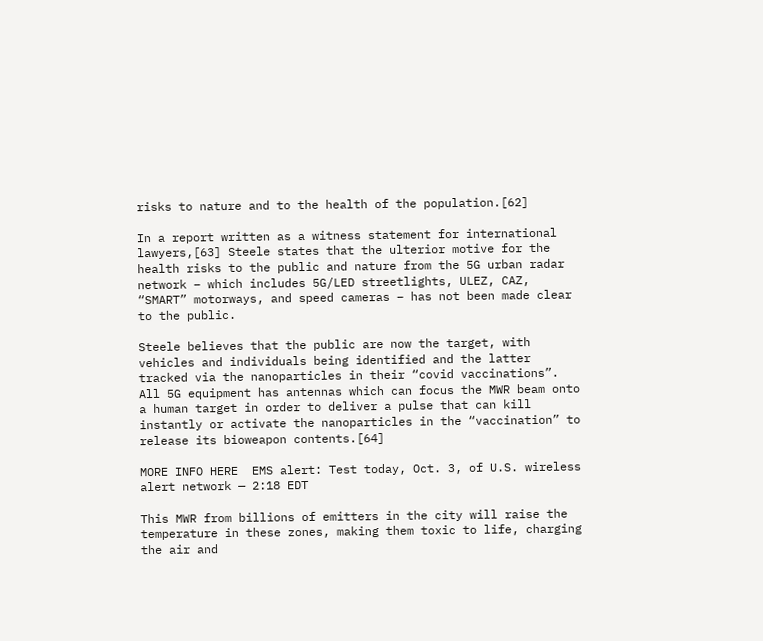risks to nature and to the health of the population.[62]

In a report written as a witness statement for international lawyers,[63] Steele states that the ulterior motive for the health risks to the public and nature from the 5G urban radar network – which includes 5G/LED streetlights, ULEZ, CAZ, “SMART” motorways, and speed cameras – has not been made clear to the public.

Steele believes that the public are now the target, with vehicles and individuals being identified and the latter tracked via the nanoparticles in their “covid vaccinations”. All 5G equipment has antennas which can focus the MWR beam onto a human target in order to deliver a pulse that can kill instantly or activate the nanoparticles in the “vaccination” to release its bioweapon contents.[64]

MORE INFO HERE  EMS alert: Test today, Oct. 3, of U.S. wireless alert network — 2:18 EDT

This MWR from billions of emitters in the city will raise the temperature in these zones, making them toxic to life, charging the air and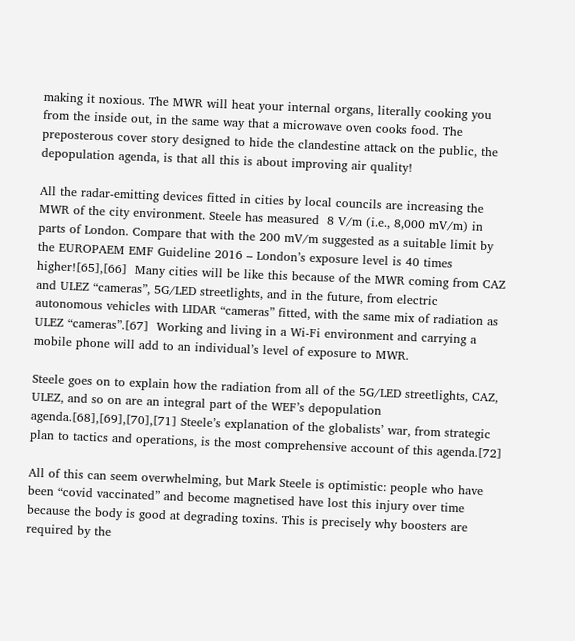making it noxious. The MWR will heat your internal organs, literally cooking you from the inside out, in the same way that a microwave oven cooks food. The preposterous cover story designed to hide the clandestine attack on the public, the depopulation agenda, is that all this is about improving air quality!

All the radar-emitting devices fitted in cities by local councils are increasing the MWR of the city environment. Steele has measured  8 V/m (i.e., 8,000 mV/m) in parts of London. Compare that with the 200 mV/m suggested as a suitable limit by the EUROPAEM EMF Guideline 2016 – London’s exposure level is 40 times higher![65],[66]  Many cities will be like this because of the MWR coming from CAZ and ULEZ “cameras”, 5G/LED streetlights, and in the future, from electric autonomous vehicles with LIDAR “cameras” fitted, with the same mix of radiation as ULEZ “cameras”.[67]  Working and living in a Wi-Fi environment and carrying a mobile phone will add to an individual’s level of exposure to MWR.

Steele goes on to explain how the radiation from all of the 5G/LED streetlights, CAZ, ULEZ, and so on are an integral part of the WEF’s depopulation agenda.[68],[69],[70],[71] Steele’s explanation of the globalists’ war, from strategic plan to tactics and operations, is the most comprehensive account of this agenda.[72]

All of this can seem overwhelming, but Mark Steele is optimistic: people who have been “covid vaccinated” and become magnetised have lost this injury over time because the body is good at degrading toxins. This is precisely why boosters are required by the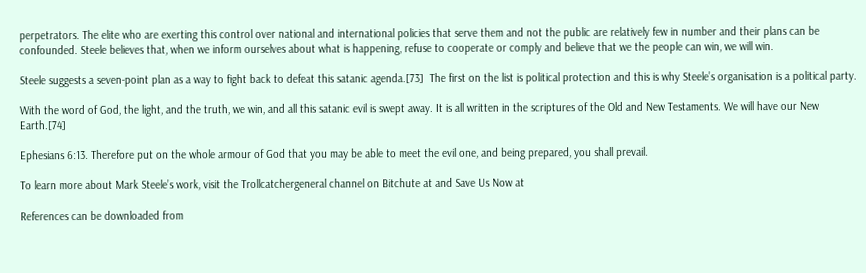perpetrators. The elite who are exerting this control over national and international policies that serve them and not the public are relatively few in number and their plans can be confounded. Steele believes that, when we inform ourselves about what is happening, refuse to cooperate or comply and believe that we the people can win, we will win.

Steele suggests a seven-point plan as a way to fight back to defeat this satanic agenda.[73]  The first on the list is political protection and this is why Steele’s organisation is a political party.

With the word of God, the light, and the truth, we win, and all this satanic evil is swept away. It is all written in the scriptures of the Old and New Testaments. We will have our New Earth.[74]

Ephesians 6:13. Therefore put on the whole armour of God that you may be able to meet the evil one, and being prepared, you shall prevail.

To learn more about Mark Steele’s work, visit the Trollcatchergeneral channel on Bitchute at and Save Us Now at

References can be downloaded from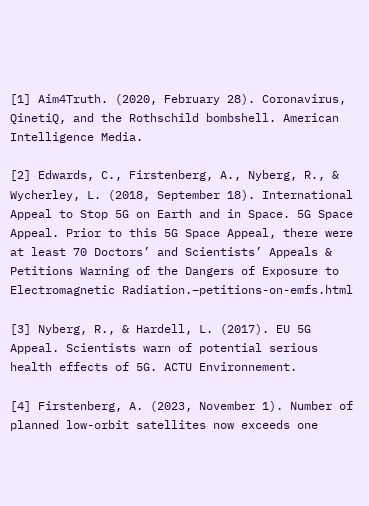[1] Aim4Truth. (2020, February 28). Coronavirus, QinetiQ, and the Rothschild bombshell. American Intelligence Media.

[2] Edwards, C., Firstenberg, A., Nyberg, R., & Wycherley, L. (2018, September 18). International Appeal to Stop 5G on Earth and in Space. 5G Space Appeal. Prior to this 5G Space Appeal, there were at least 70 Doctors’ and Scientists’ Appeals & Petitions Warning of the Dangers of Exposure to Electromagnetic Radiation.–petitions-on-emfs.html

[3] Nyberg, R., & Hardell, L. (2017). EU 5G Appeal. Scientists warn of potential serious health effects of 5G. ACTU Environnement.

[4] Firstenberg, A. (2023, November 1). Number of planned low-orbit satellites now exceeds one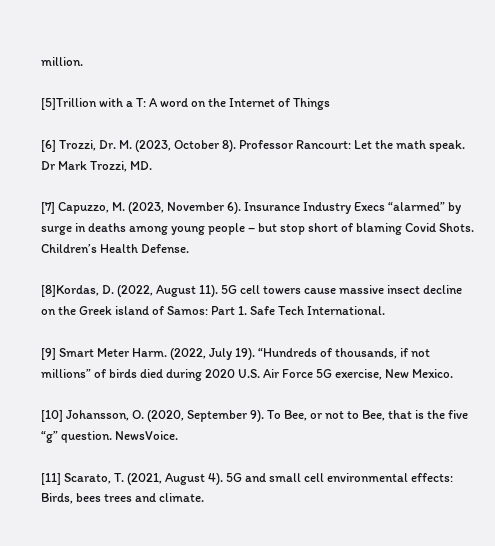million.

[5]Trillion with a T: A word on the Internet of Things

[6] Trozzi, Dr. M. (2023, October 8). Professor Rancourt: Let the math speak. Dr Mark Trozzi, MD.

[7] Capuzzo, M. (2023, November 6). Insurance Industry Execs “alarmed” by surge in deaths among young people – but stop short of blaming Covid Shots. Children’s Health Defense.

[8]Kordas, D. (2022, August 11). 5G cell towers cause massive insect decline on the Greek island of Samos: Part 1. Safe Tech International.

[9] Smart Meter Harm. (2022, July 19). “Hundreds of thousands, if not millions” of birds died during 2020 U.S. Air Force 5G exercise, New Mexico.

[10] Johansson, O. (2020, September 9). To Bee, or not to Bee, that is the five “g” question. NewsVoice.

[11] Scarato, T. (2021, August 4). 5G and small cell environmental effects: Birds, bees trees and climate.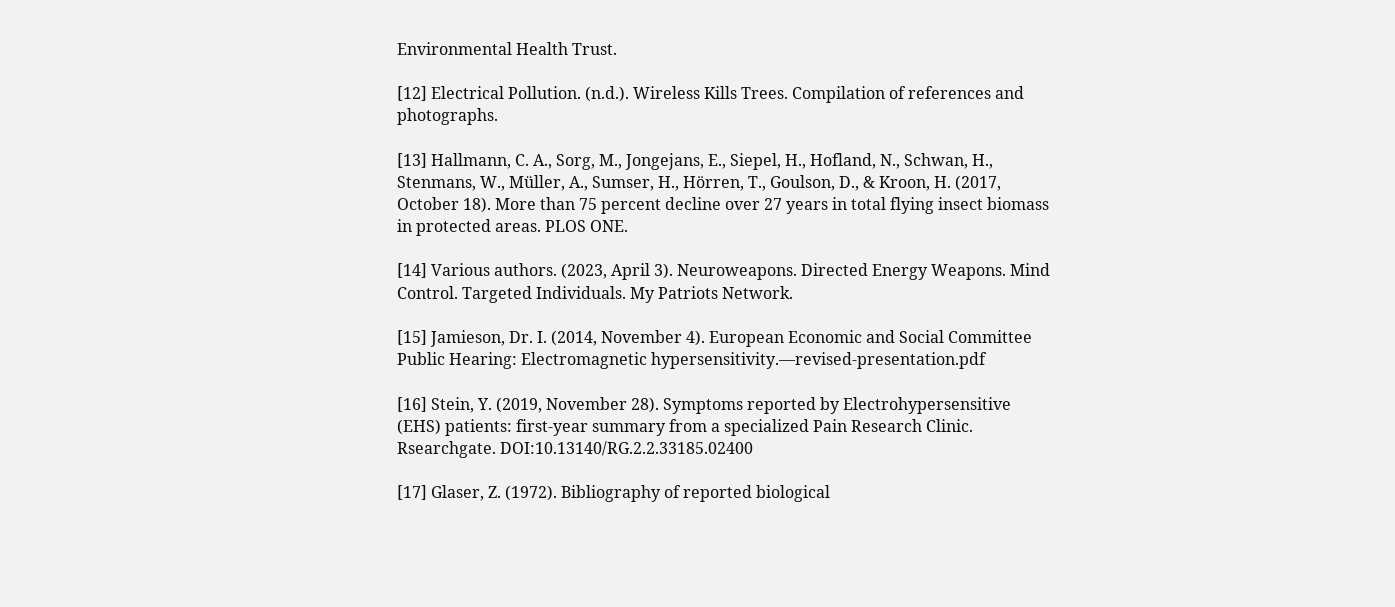Environmental Health Trust.

[12] Electrical Pollution. (n.d.). Wireless Kills Trees. Compilation of references and photographs.

[13] Hallmann, C. A., Sorg, M., Jongejans, E., Siepel, H., Hofland, N., Schwan, H., Stenmans, W., Müller, A., Sumser, H., Hörren, T., Goulson, D., & Kroon, H. (2017, October 18). More than 75 percent decline over 27 years in total flying insect biomass in protected areas. PLOS ONE.

[14] Various authors. (2023, April 3). Neuroweapons. Directed Energy Weapons. Mind Control. Targeted Individuals. My Patriots Network.

[15] Jamieson, Dr. I. (2014, November 4). European Economic and Social Committee Public Hearing: Electromagnetic hypersensitivity.—revised-presentation.pdf

[16] Stein, Y. (2019, November 28). Symptoms reported by Electrohypersensitive (EHS) patients: first-year summary from a specialized Pain Research Clinic. Rsearchgate. DOI:10.13140/RG.2.2.33185.02400

[17] Glaser, Z. (1972). Bibliography of reported biological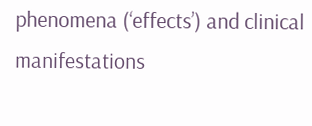phenomena (‘effects’) and clinical manifestations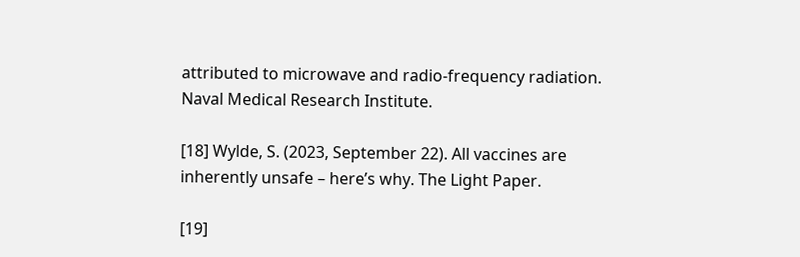attributed to microwave and radio-frequency radiation. Naval Medical Research Institute.

[18] Wylde, S. (2023, September 22). All vaccines are inherently unsafe – here’s why. The Light Paper.

[19]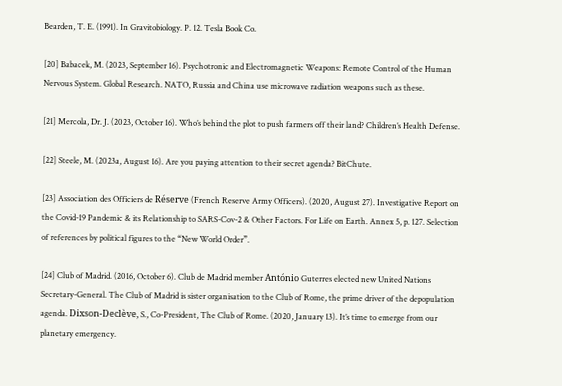Bearden, T. E. (1991). In Gravitobiology. P. 12. Tesla Book Co.

[20] Babacek, M. (2023, September 16). Psychotronic and Electromagnetic Weapons: Remote Control of the Human Nervous System. Global Research. NATO, Russia and China use microwave radiation weapons such as these.

[21] Mercola, Dr. J. (2023, October 16). Who’s behind the plot to push farmers off their land? Children’s Health Defense.

[22] Steele, M. (2023a, August 16). Are you paying attention to their secret agenda? BitChute.

[23] Association des Officiers de Réserve (French Reserve Army Officers). (2020, August 27). Investigative Report on the Covid-19 Pandemic & its Relationship to SARS-Cov-2 & Other Factors. For Life on Earth. Annex 5, p. 127. Selection of references by political figures to the “New World Order”.

[24] Club of Madrid. (2016, October 6). Club de Madrid member António Guterres elected new United Nations Secretary-General. The Club of Madrid is sister organisation to the Club of Rome, the prime driver of the depopulation agenda. Dixson-Declève, S., Co-President, The Club of Rome. (2020, January 13). It’s time to emerge from our planetary emergency.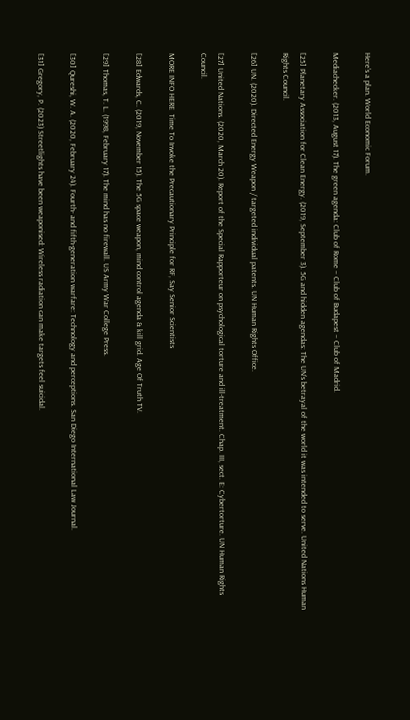Here’s a plan. World Economic Forum.

Mediachecker. (2013, August 17). The green agenda: Club of Rome – Club of Budapest – Club of Madrid.

[25] Planetary Association for Clean Energy. (2019, September 3). 5G and hidden agendas: The UN’s betrayal of the world it was intended to serve. United Nations Human Rights Council.

[26] UN. (2020). Directed Energy Weapon / targeted individual patents. UN Human Rights Office.

[27] United Nations. (2020, March 20). Report of the Special Rapporteur on psychological torture and ill-treatment. Chap. III, sect. E: Cybertorture. UN Human Rights Council.

MORE INFO HERE  Time To Invoke the Precautionary Principle for RF, Say Senior Scientists

[28] Edwards, C. (2019, November 15). The 5G space weapon, mind control agenda & kill grid. Age Of Truth TV.

[29] Thomas, T. L. (1998, February 17). The mind has no firewall. US Army War College Press.

[30] Qureshi, W. A. (2020, February 24). Fourth- and fifth-generation warfare: Technology and perceptions. San Diego International Law Journal.

[31] Gregory, P. (2023) Streetlights have been weaponised: Wireless radiation can make targets feel suicidal.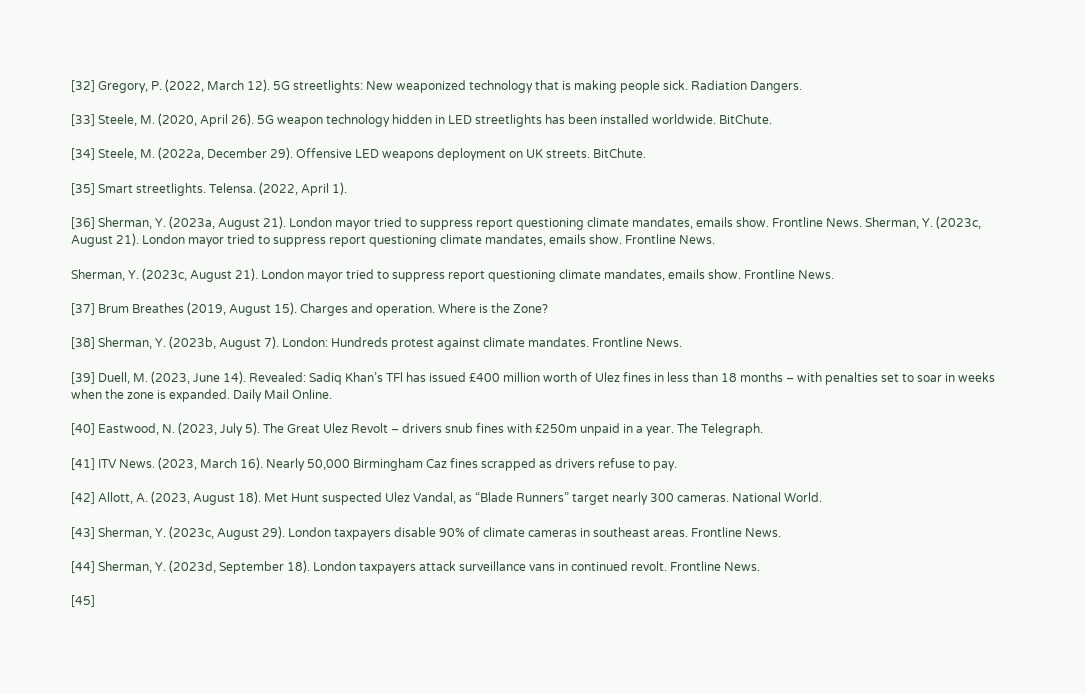[32] Gregory, P. (2022, March 12). 5G streetlights: New weaponized technology that is making people sick. Radiation Dangers.

[33] Steele, M. (2020, April 26). 5G weapon technology hidden in LED streetlights has been installed worldwide. BitChute.

[34] Steele, M. (2022a, December 29). Offensive LED weapons deployment on UK streets. BitChute.

[35] Smart streetlights. Telensa. (2022, April 1).

[36] Sherman, Y. (2023a, August 21). London mayor tried to suppress report questioning climate mandates, emails show. Frontline News. Sherman, Y. (2023c, August 21). London mayor tried to suppress report questioning climate mandates, emails show. Frontline News.

Sherman, Y. (2023c, August 21). London mayor tried to suppress report questioning climate mandates, emails show. Frontline News.

[37] Brum Breathes (2019, August 15). Charges and operation. Where is the Zone?

[38] Sherman, Y. (2023b, August 7). London: Hundreds protest against climate mandates. Frontline News.

[39] Duell, M. (2023, June 14). Revealed: Sadiq Khan’s TFl has issued £400 million worth of Ulez fines in less than 18 months – with penalties set to soar in weeks when the zone is expanded. Daily Mail Online.

[40] Eastwood, N. (2023, July 5). The Great Ulez Revolt – drivers snub fines with £250m unpaid in a year. The Telegraph.

[41] ITV News. (2023, March 16). Nearly 50,000 Birmingham Caz fines scrapped as drivers refuse to pay.

[42] Allott, A. (2023, August 18). Met Hunt suspected Ulez Vandal, as “Blade Runners” target nearly 300 cameras. National World.

[43] Sherman, Y. (2023c, August 29). London taxpayers disable 90% of climate cameras in southeast areas. Frontline News.

[44] Sherman, Y. (2023d, September 18). London taxpayers attack surveillance vans in continued revolt. Frontline News.

[45]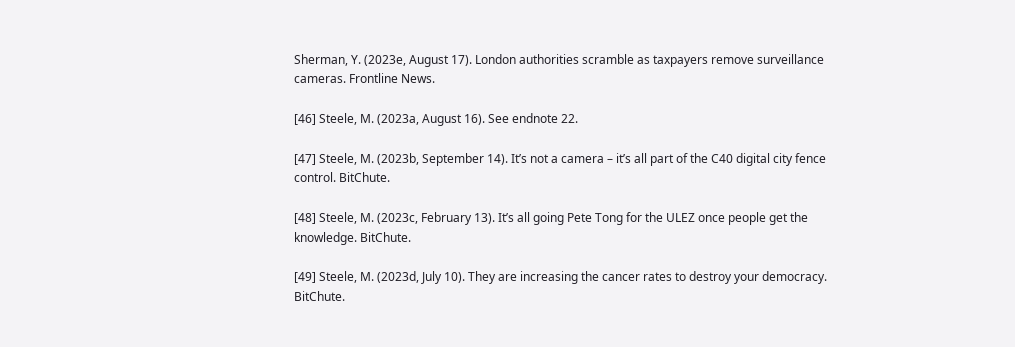Sherman, Y. (2023e, August 17). London authorities scramble as taxpayers remove surveillance cameras. Frontline News.

[46] Steele, M. (2023a, August 16). See endnote 22.

[47] Steele, M. (2023b, September 14). It’s not a camera – it’s all part of the C40 digital city fence control. BitChute.

[48] Steele, M. (2023c, February 13). It’s all going Pete Tong for the ULEZ once people get the knowledge. BitChute.

[49] Steele, M. (2023d, July 10). They are increasing the cancer rates to destroy your democracy. BitChute.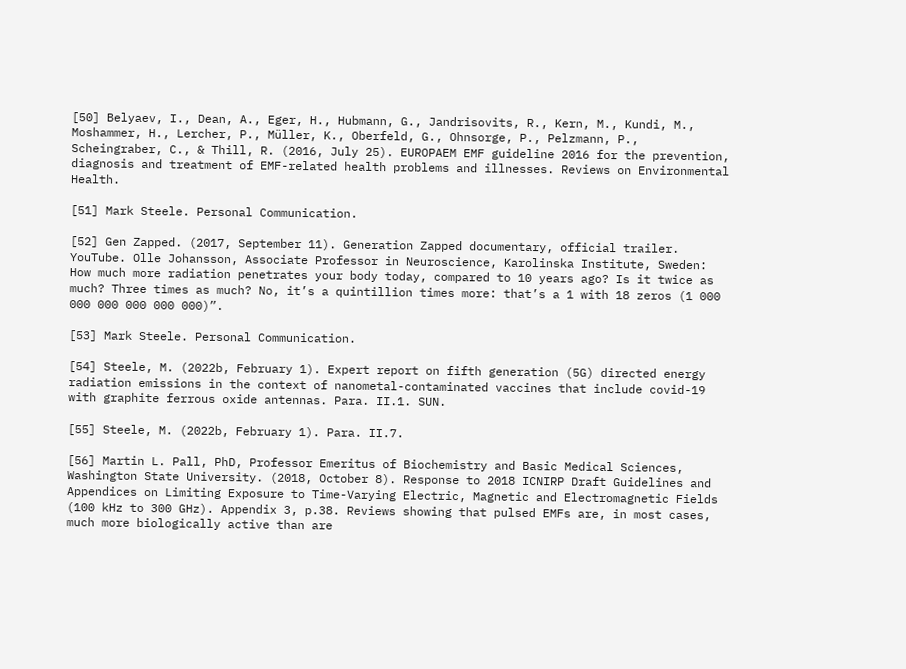[50] Belyaev, I., Dean, A., Eger, H., Hubmann, G., Jandrisovits, R., Kern, M., Kundi, M., Moshammer, H., Lercher, P., Müller, K., Oberfeld, G., Ohnsorge, P., Pelzmann, P., Scheingraber, C., & Thill, R. (2016, July 25). EUROPAEM EMF guideline 2016 for the prevention, diagnosis and treatment of EMF-related health problems and illnesses. Reviews on Environmental Health.

[51] Mark Steele. Personal Communication.

[52] Gen Zapped. (2017, September 11). Generation Zapped documentary, official trailer. YouTube. Olle Johansson, Associate Professor in Neuroscience, Karolinska Institute, Sweden: How much more radiation penetrates your body today, compared to 10 years ago? Is it twice as much? Three times as much? No, it’s a quintillion times more: that’s a 1 with 18 zeros (1 000 000 000 000 000 000)”.

[53] Mark Steele. Personal Communication.

[54] Steele, M. (2022b, February 1). Expert report on fifth generation (5G) directed energy radiation emissions in the context of nanometal-contaminated vaccines that include covid-19 with graphite ferrous oxide antennas. Para. II.1. SUN.

[55] Steele, M. (2022b, February 1). Para. II.7.

[56] Martin L. Pall, PhD, Professor Emeritus of Biochemistry and Basic Medical Sciences, Washington State University. (2018, October 8). Response to 2018 ICNIRP Draft Guidelines and Appendices on Limiting Exposure to Time-Varying Electric, Magnetic and Electromagnetic Fields (100 kHz to 300 GHz). Appendix 3, p.38. Reviews showing that pulsed EMFs are, in most cases, much more biologically active than are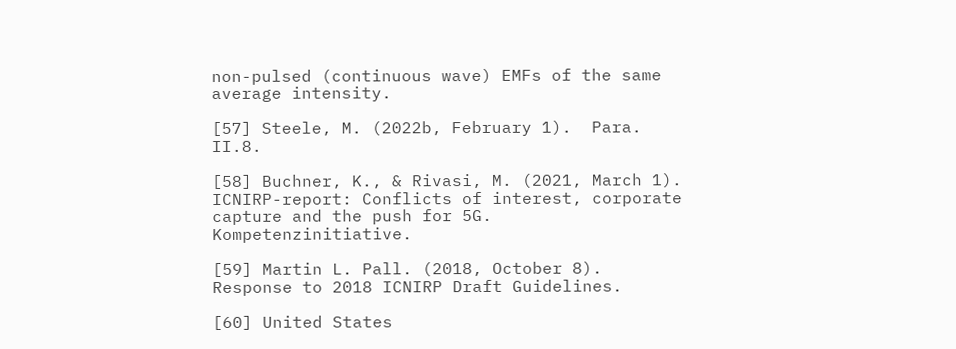non-pulsed (continuous wave) EMFs of the same average intensity.

[57] Steele, M. (2022b, February 1).  Para. II.8.

[58] Buchner, K., & Rivasi, M. (2021, March 1). ICNIRP-report: Conflicts of interest, corporate capture and the push for 5G. Kompetenzinitiative.

[59] Martin L. Pall. (2018, October 8).  Response to 2018 ICNIRP Draft Guidelines.

[60] United States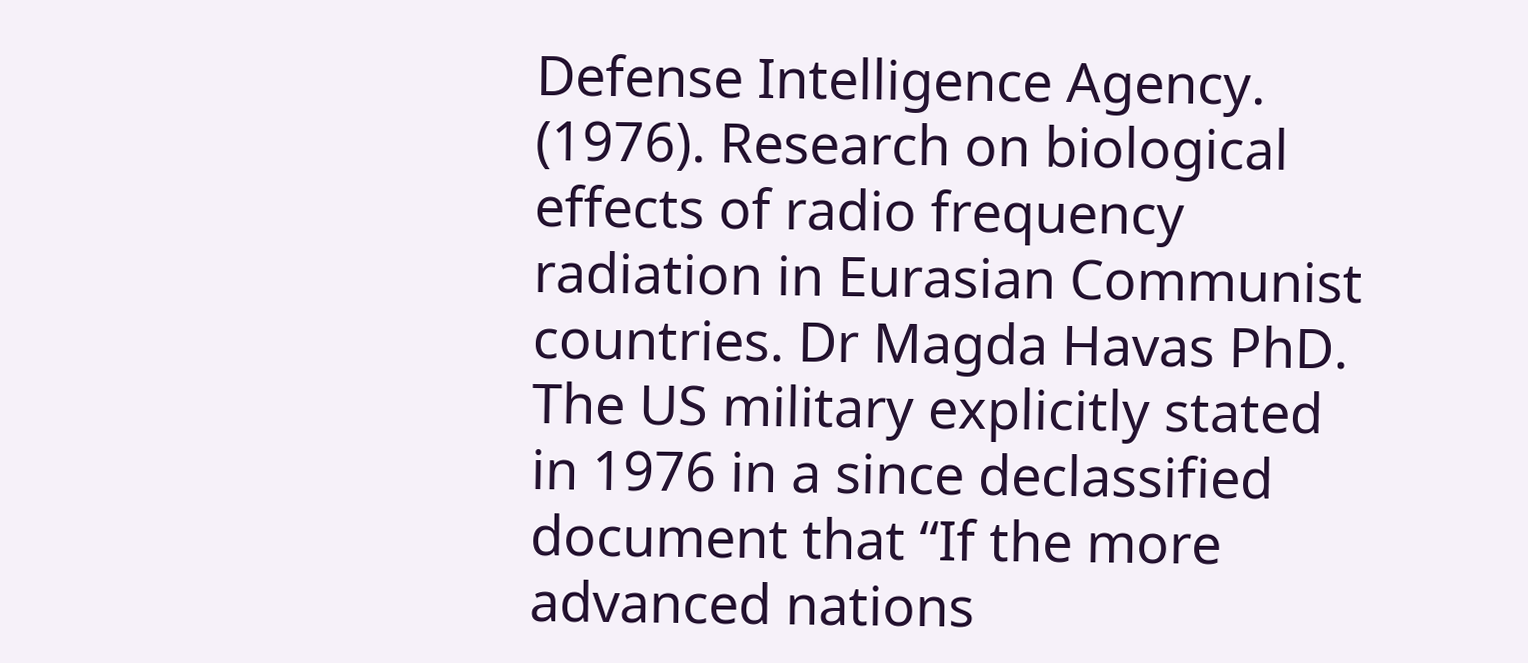Defense Intelligence Agency. (1976). Research on biological effects of radio frequency radiation in Eurasian Communist countries. Dr Magda Havas PhD. The US military explicitly stated in 1976 in a since declassified document that “If the more advanced nations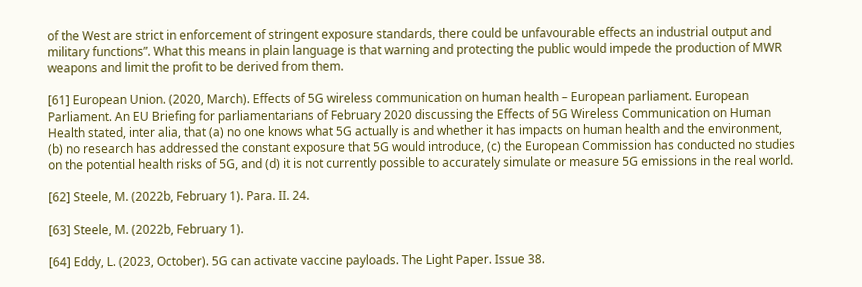of the West are strict in enforcement of stringent exposure standards, there could be unfavourable effects an industrial output and military functions”. What this means in plain language is that warning and protecting the public would impede the production of MWR weapons and limit the profit to be derived from them.

[61] European Union. (2020, March). Effects of 5G wireless communication on human health – European parliament. European Parliament. An EU Briefing for parliamentarians of February 2020 discussing the Effects of 5G Wireless Communication on Human Health stated, inter alia, that (a) no one knows what 5G actually is and whether it has impacts on human health and the environment, (b) no research has addressed the constant exposure that 5G would introduce, (c) the European Commission has conducted no studies on the potential health risks of 5G, and (d) it is not currently possible to accurately simulate or measure 5G emissions in the real world.

[62] Steele, M. (2022b, February 1). Para. II. 24.

[63] Steele, M. (2022b, February 1).

[64] Eddy, L. (2023, October). 5G can activate vaccine payloads. The Light Paper. Issue 38.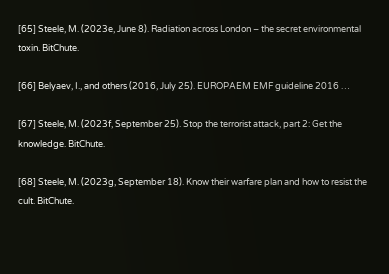[65] Steele, M. (2023e, June 8). Radiation across London – the secret environmental toxin. BitChute.

[66] Belyaev, I., and others (2016, July 25). EUROPAEM EMF guideline 2016 …

[67] Steele, M. (2023f, September 25). Stop the terrorist attack, part 2: Get the knowledge. BitChute.

[68] Steele, M. (2023g, September 18). Know their warfare plan and how to resist the cult. BitChute.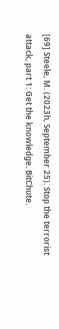[69] Steele, M. (2023h, September 25). Stop the terrorist attack, part 1: Get the knowledge. BitChute.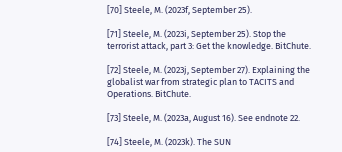[70] Steele, M. (2023f, September 25).

[71] Steele, M. (2023i, September 25). Stop the terrorist attack, part 3: Get the knowledge. BitChute.

[72] Steele, M. (2023j, September 27). Explaining the globalist war from strategic plan to TACITS and Operations. BitChute.

[73] Steele, M. (2023a, August 16). See endnote 22.

[74] Steele, M. (2023k). The SUN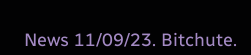News 11/09/23. Bitchute.